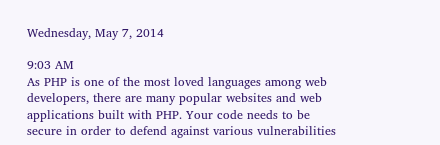Wednesday, May 7, 2014

9:03 AM
As PHP is one of the most loved languages among web developers, there are many popular websites and web applications built with PHP. Your code needs to be secure in order to defend against various vulnerabilities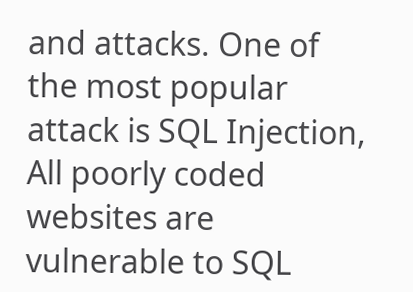and attacks. One of the most popular attack is SQL Injection, All poorly coded websites are vulnerable to SQL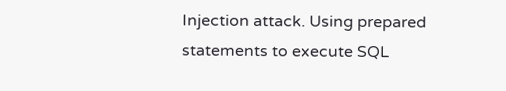Injection attack. Using prepared statements to execute SQL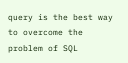query is the best way to overcome the problem of SQL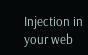Injection in your web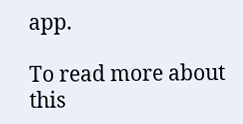app.

To read more about this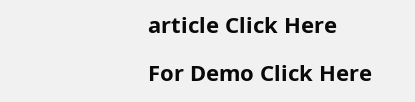article Click Here

For Demo Click Here